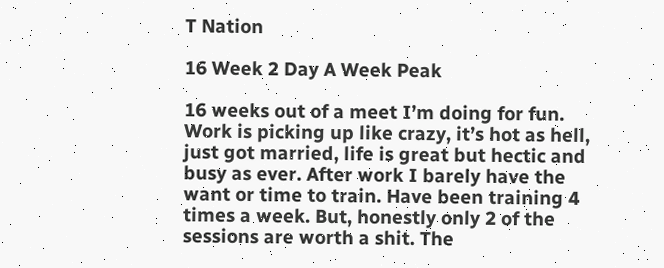T Nation

16 Week 2 Day A Week Peak

16 weeks out of a meet I’m doing for fun. Work is picking up like crazy, it’s hot as hell, just got married, life is great but hectic and busy as ever. After work I barely have the want or time to train. Have been training 4 times a week. But, honestly only 2 of the sessions are worth a shit. The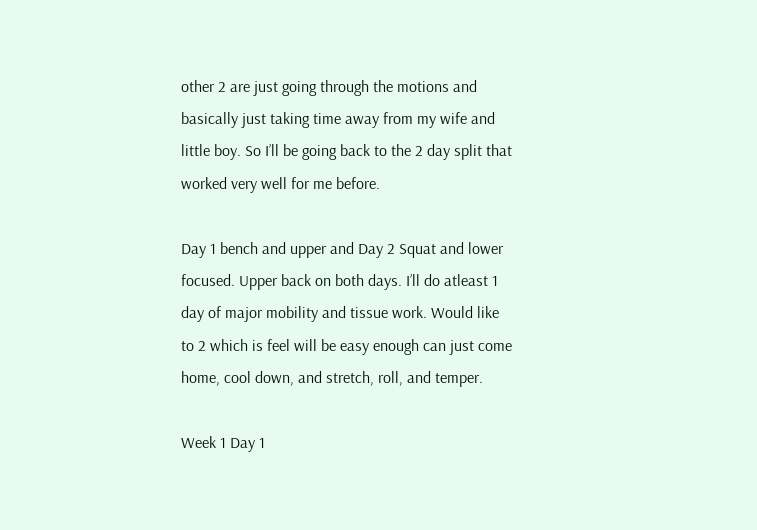other 2 are just going through the motions and basically just taking time away from my wife and little boy. So I’ll be going back to the 2 day split that worked very well for me before.

Day 1 bench and upper and Day 2 Squat and lower focused. Upper back on both days. I’ll do atleast 1 day of major mobility and tissue work. Would like to 2 which is feel will be easy enough can just come home, cool down, and stretch, roll, and temper.

Week 1 Day 1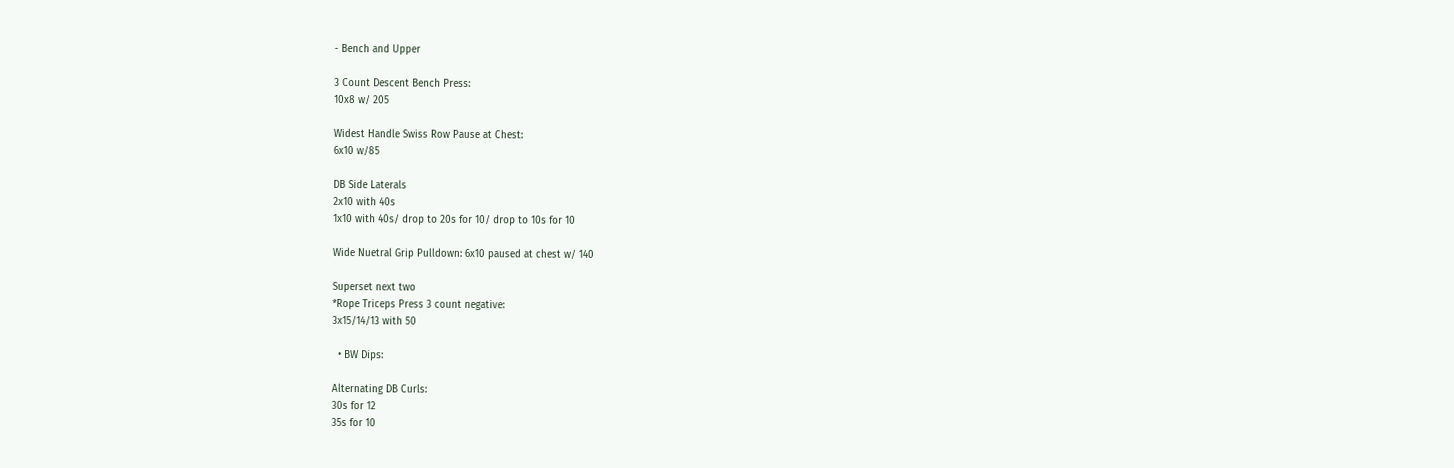- Bench and Upper

3 Count Descent Bench Press:
10x8 w/ 205

Widest Handle Swiss Row Pause at Chest:
6x10 w/85

DB Side Laterals
2x10 with 40s
1x10 with 40s/ drop to 20s for 10/ drop to 10s for 10

Wide Nuetral Grip Pulldown: 6x10 paused at chest w/ 140

Superset next two
*Rope Triceps Press 3 count negative:
3x15/14/13 with 50

  • BW Dips:

Alternating DB Curls:
30s for 12
35s for 10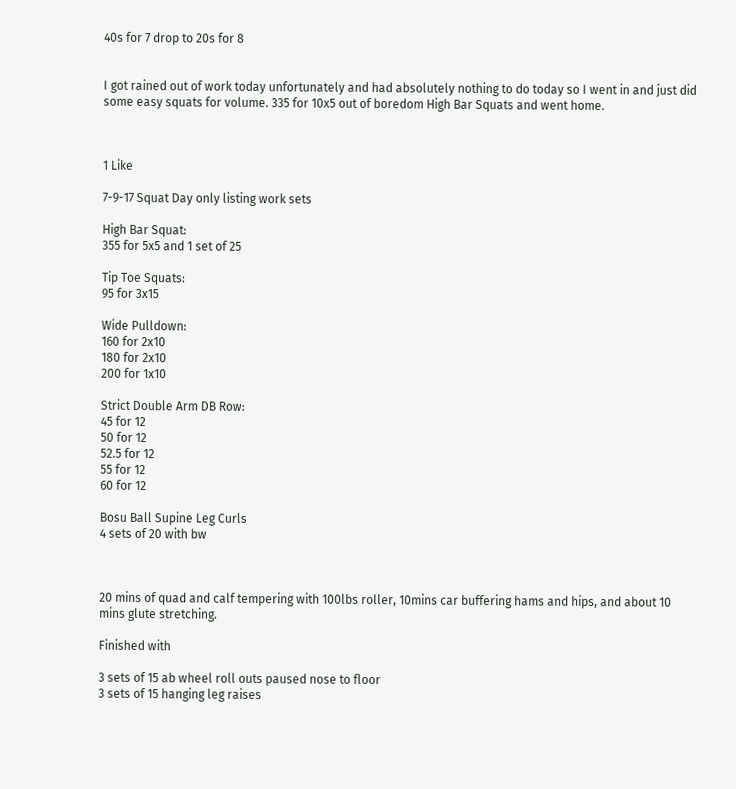40s for 7 drop to 20s for 8


I got rained out of work today unfortunately and had absolutely nothing to do today so I went in and just did some easy squats for volume. 335 for 10x5 out of boredom High Bar Squats and went home.



1 Like

7-9-17 Squat Day only listing work sets

High Bar Squat:
355 for 5x5 and 1 set of 25

Tip Toe Squats:
95 for 3x15

Wide Pulldown:
160 for 2x10
180 for 2x10
200 for 1x10

Strict Double Arm DB Row:
45 for 12
50 for 12
52.5 for 12
55 for 12
60 for 12

Bosu Ball Supine Leg Curls
4 sets of 20 with bw



20 mins of quad and calf tempering with 100lbs roller, 10mins car buffering hams and hips, and about 10 mins glute stretching.

Finished with

3 sets of 15 ab wheel roll outs paused nose to floor
3 sets of 15 hanging leg raises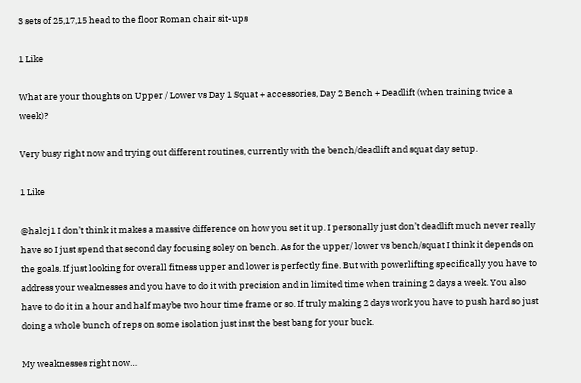3 sets of 25,17,15 head to the floor Roman chair sit-ups

1 Like

What are your thoughts on Upper / Lower vs Day 1 Squat + accessories, Day 2 Bench + Deadlift (when training twice a week)?

Very busy right now and trying out different routines, currently with the bench/deadlift and squat day setup.

1 Like

@halcj1 I don’t think it makes a massive difference on how you set it up. I personally just don’t deadlift much never really have so I just spend that second day focusing soley on bench. As for the upper/ lower vs bench/squat I think it depends on the goals. If just looking for overall fitness upper and lower is perfectly fine. But with powerlifting specifically you have to address your weaknesses and you have to do it with precision and in limited time when training 2 days a week. You also have to do it in a hour and half maybe two hour time frame or so. If truly making 2 days work you have to push hard so just doing a whole bunch of reps on some isolation just inst the best bang for your buck.

My weaknesses right now…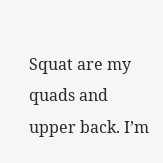Squat are my quads and upper back. I’m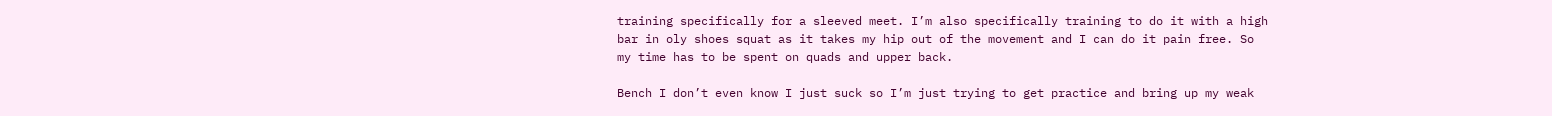training specifically for a sleeved meet. I’m also specifically training to do it with a high bar in oly shoes squat as it takes my hip out of the movement and I can do it pain free. So my time has to be spent on quads and upper back.

Bench I don’t even know I just suck so I’m just trying to get practice and bring up my weak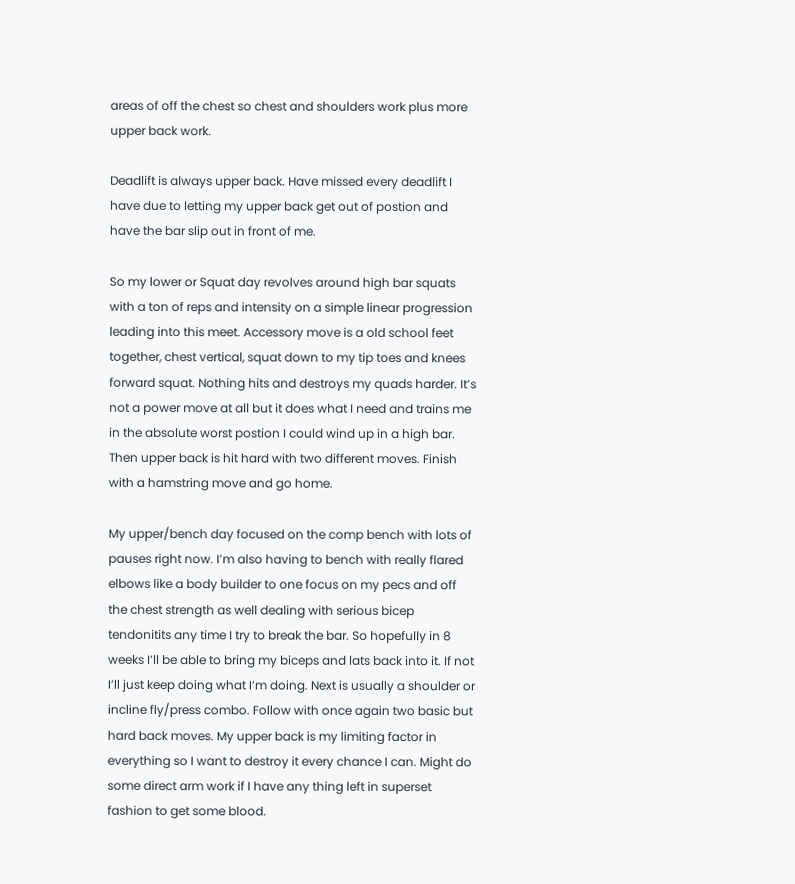areas of off the chest so chest and shoulders work plus more upper back work.

Deadlift is always upper back. Have missed every deadlift I have due to letting my upper back get out of postion and have the bar slip out in front of me.

So my lower or Squat day revolves around high bar squats with a ton of reps and intensity on a simple linear progression leading into this meet. Accessory move is a old school feet together, chest vertical, squat down to my tip toes and knees forward squat. Nothing hits and destroys my quads harder. It’s not a power move at all but it does what I need and trains me in the absolute worst postion I could wind up in a high bar. Then upper back is hit hard with two different moves. Finish with a hamstring move and go home.

My upper/bench day focused on the comp bench with lots of pauses right now. I’m also having to bench with really flared elbows like a body builder to one focus on my pecs and off the chest strength as well dealing with serious bicep tendonitits any time I try to break the bar. So hopefully in 8 weeks I’ll be able to bring my biceps and lats back into it. If not I’ll just keep doing what I’m doing. Next is usually a shoulder or incline fly/press combo. Follow with once again two basic but hard back moves. My upper back is my limiting factor in everything so I want to destroy it every chance I can. Might do some direct arm work if I have any thing left in superset fashion to get some blood.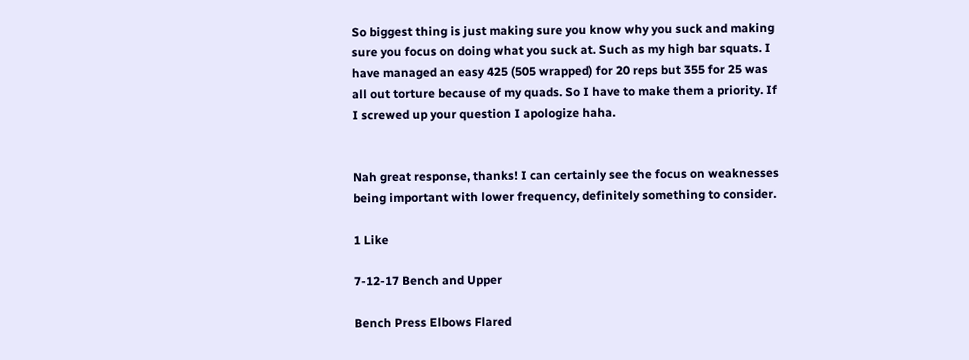So biggest thing is just making sure you know why you suck and making sure you focus on doing what you suck at. Such as my high bar squats. I have managed an easy 425 (505 wrapped) for 20 reps but 355 for 25 was all out torture because of my quads. So I have to make them a priority. If I screwed up your question I apologize haha.


Nah great response, thanks! I can certainly see the focus on weaknesses being important with lower frequency, definitely something to consider.

1 Like

7-12-17 Bench and Upper

Bench Press Elbows Flared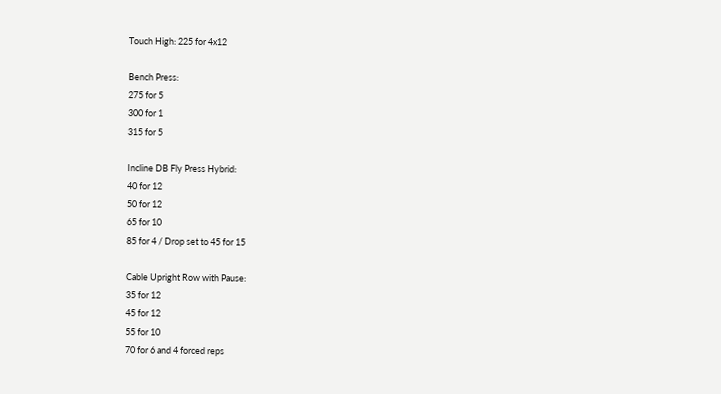Touch High: 225 for 4x12

Bench Press:
275 for 5
300 for 1
315 for 5

Incline DB Fly Press Hybrid:
40 for 12
50 for 12
65 for 10
85 for 4 / Drop set to 45 for 15

Cable Upright Row with Pause:
35 for 12
45 for 12
55 for 10
70 for 6 and 4 forced reps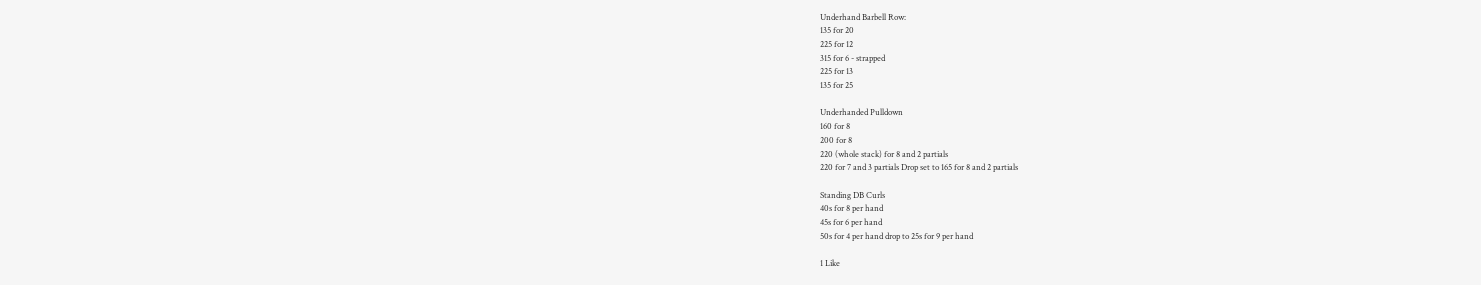Underhand Barbell Row:
135 for 20
225 for 12
315 for 6 - strapped
225 for 13
135 for 25

Underhanded Pulldown
160 for 8
200 for 8
220 (whole stack) for 8 and 2 partials
220 for 7 and 3 partials Drop set to 165 for 8 and 2 partials

Standing DB Curls
40s for 8 per hand
45s for 6 per hand
50s for 4 per hand drop to 25s for 9 per hand

1 Like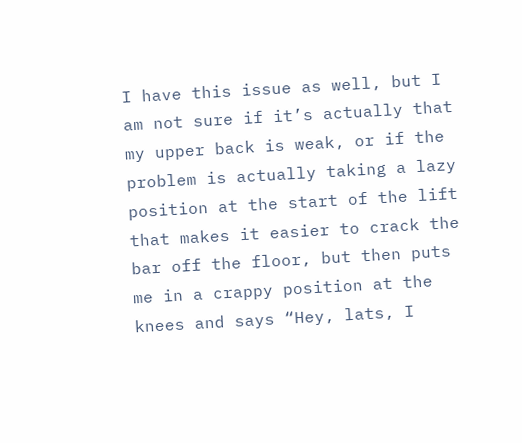I have this issue as well, but I am not sure if it’s actually that my upper back is weak, or if the problem is actually taking a lazy position at the start of the lift that makes it easier to crack the bar off the floor, but then puts me in a crappy position at the knees and says “Hey, lats, I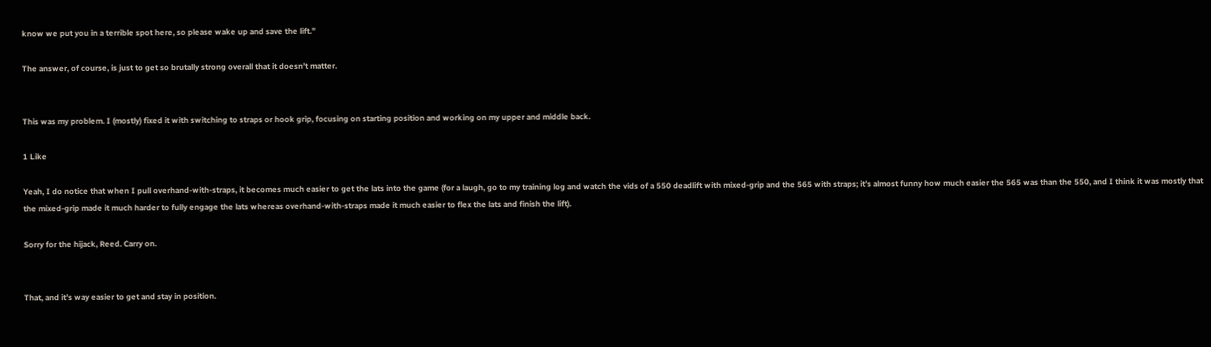know we put you in a terrible spot here, so please wake up and save the lift.”

The answer, of course, is just to get so brutally strong overall that it doesn’t matter.


This was my problem. I (mostly) fixed it with switching to straps or hook grip, focusing on starting position and working on my upper and middle back.

1 Like

Yeah, I do notice that when I pull overhand-with-straps, it becomes much easier to get the lats into the game (for a laugh, go to my training log and watch the vids of a 550 deadlift with mixed-grip and the 565 with straps; it’s almost funny how much easier the 565 was than the 550, and I think it was mostly that the mixed-grip made it much harder to fully engage the lats whereas overhand-with-straps made it much easier to flex the lats and finish the lift).

Sorry for the hijack, Reed. Carry on.


That, and it’s way easier to get and stay in position.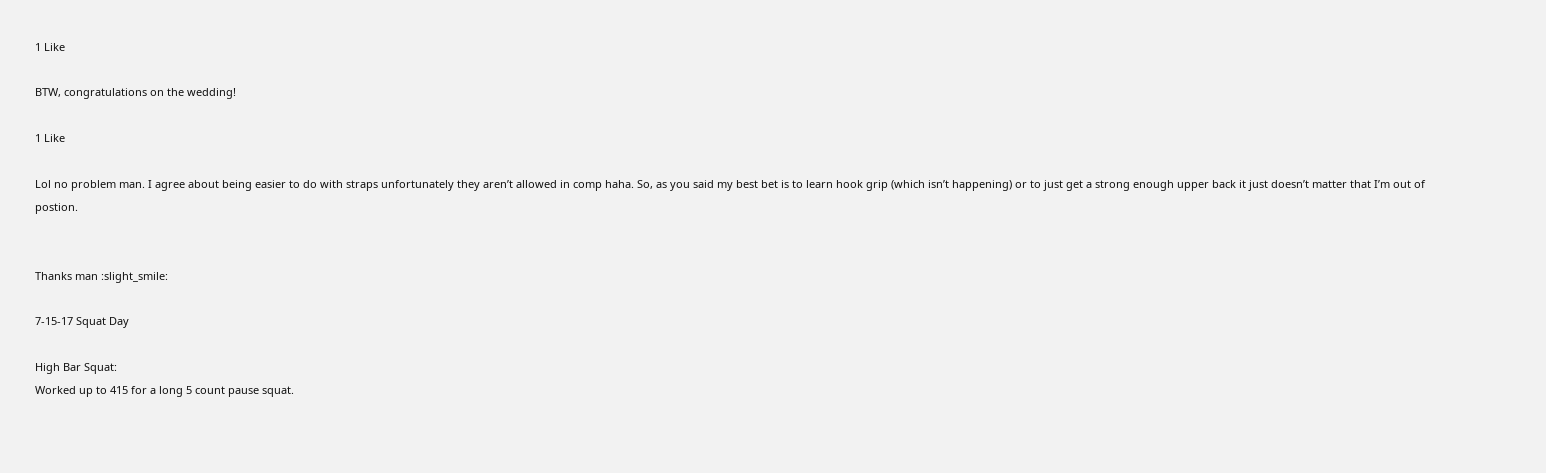1 Like

BTW, congratulations on the wedding!

1 Like

Lol no problem man. I agree about being easier to do with straps unfortunately they aren’t allowed in comp haha. So, as you said my best bet is to learn hook grip (which isn’t happening) or to just get a strong enough upper back it just doesn’t matter that I’m out of postion.


Thanks man :slight_smile:

7-15-17 Squat Day

High Bar Squat:
Worked up to 415 for a long 5 count pause squat.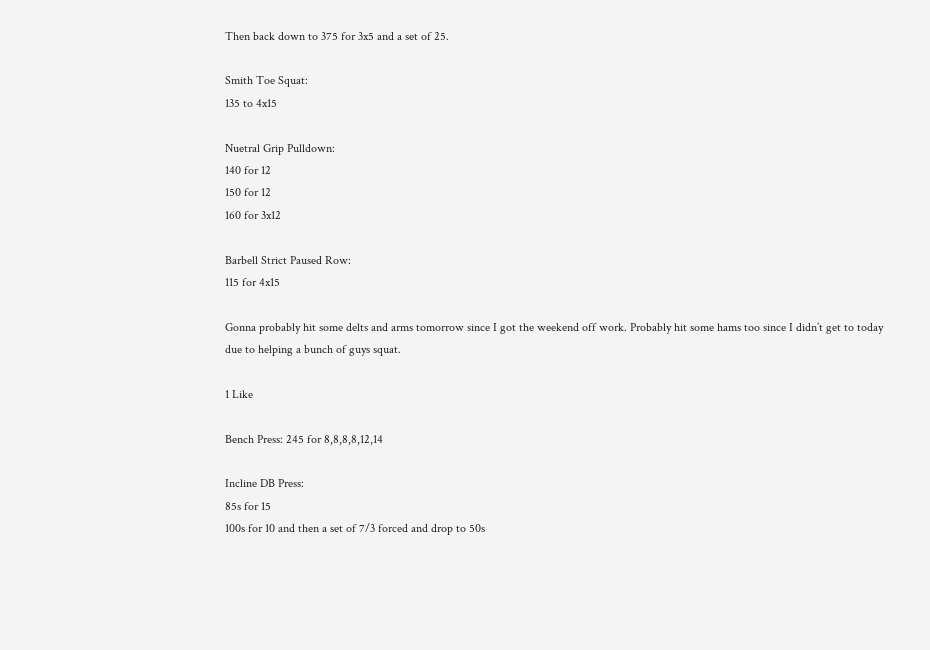Then back down to 375 for 3x5 and a set of 25.

Smith Toe Squat:
135 to 4x15

Nuetral Grip Pulldown:
140 for 12
150 for 12
160 for 3x12

Barbell Strict Paused Row:
115 for 4x15

Gonna probably hit some delts and arms tomorrow since I got the weekend off work. Probably hit some hams too since I didn’t get to today due to helping a bunch of guys squat.

1 Like

Bench Press: 245 for 8,8,8,8,12,14

Incline DB Press:
85s for 15
100s for 10 and then a set of 7/3 forced and drop to 50s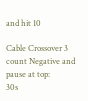and hit 10

Cable Crossover 3 count Negative and pause at top:
30s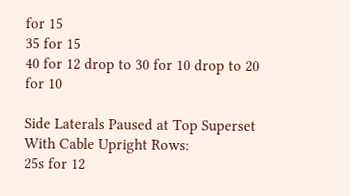for 15
35 for 15
40 for 12 drop to 30 for 10 drop to 20 for 10

Side Laterals Paused at Top Superset With Cable Upright Rows:
25s for 12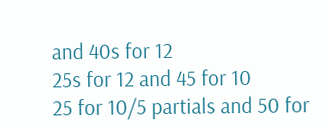and 40s for 12
25s for 12 and 45 for 10
25 for 10/5 partials and 50 for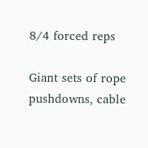8/4 forced reps

Giant sets of rope pushdowns, cable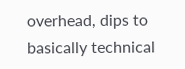overhead, dips to basically technical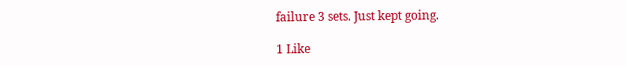failure 3 sets. Just kept going.

1 Like